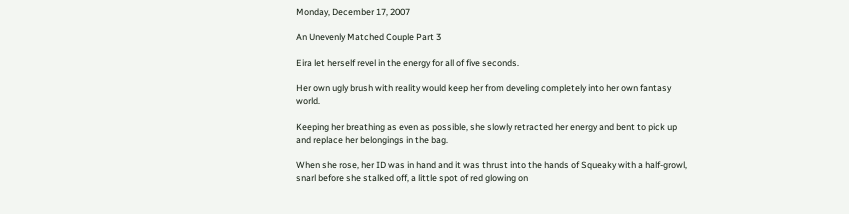Monday, December 17, 2007

An Unevenly Matched Couple Part 3

Eira let herself revel in the energy for all of five seconds.

Her own ugly brush with reality would keep her from develing completely into her own fantasy world.

Keeping her breathing as even as possible, she slowly retracted her energy and bent to pick up and replace her belongings in the bag.

When she rose, her ID was in hand and it was thrust into the hands of Squeaky with a half-growl, snarl before she stalked off, a little spot of red glowing on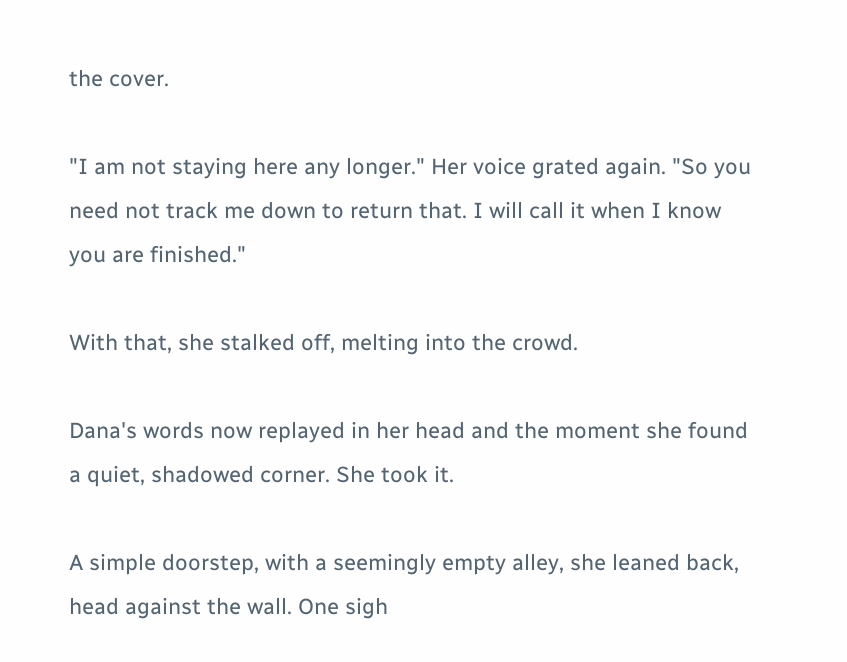the cover.

"I am not staying here any longer." Her voice grated again. "So you need not track me down to return that. I will call it when I know you are finished."

With that, she stalked off, melting into the crowd.

Dana's words now replayed in her head and the moment she found a quiet, shadowed corner. She took it.

A simple doorstep, with a seemingly empty alley, she leaned back, head against the wall. One sigh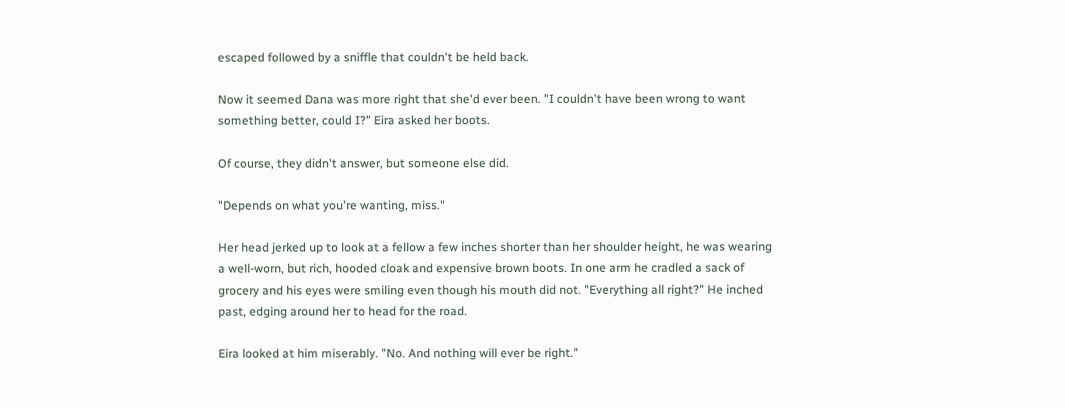escaped followed by a sniffle that couldn't be held back.

Now it seemed Dana was more right that she'd ever been. "I couldn't have been wrong to want something better, could I?" Eira asked her boots.

Of course, they didn't answer, but someone else did.

"Depends on what you're wanting, miss."

Her head jerked up to look at a fellow a few inches shorter than her shoulder height, he was wearing a well-worn, but rich, hooded cloak and expensive brown boots. In one arm he cradled a sack of grocery and his eyes were smiling even though his mouth did not. "Everything all right?" He inched past, edging around her to head for the road.

Eira looked at him miserably. "No. And nothing will ever be right."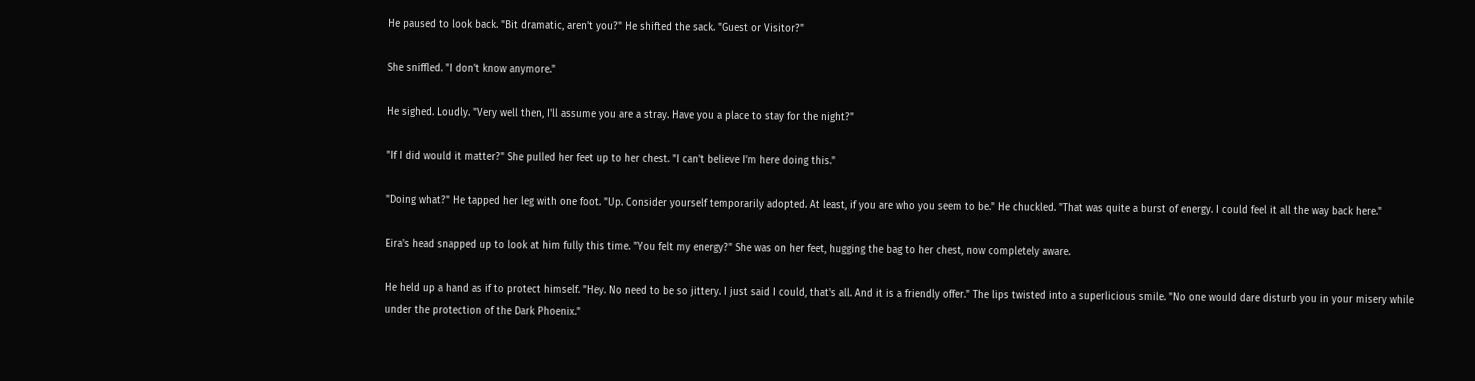He paused to look back. "Bit dramatic, aren't you?" He shifted the sack. "Guest or Visitor?"

She sniffled. "I don't know anymore."

He sighed. Loudly. "Very well then, I'll assume you are a stray. Have you a place to stay for the night?"

"If I did would it matter?" She pulled her feet up to her chest. "I can't believe I'm here doing this."

"Doing what?" He tapped her leg with one foot. "Up. Consider yourself temporarily adopted. At least, if you are who you seem to be." He chuckled. "That was quite a burst of energy. I could feel it all the way back here."

Eira's head snapped up to look at him fully this time. "You felt my energy?" She was on her feet, hugging the bag to her chest, now completely aware.

He held up a hand as if to protect himself. "Hey. No need to be so jittery. I just said I could, that's all. And it is a friendly offer." The lips twisted into a superlicious smile. "No one would dare disturb you in your misery while under the protection of the Dark Phoenix."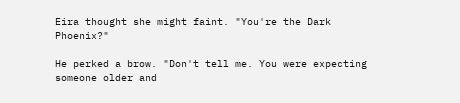Eira thought she might faint. "You're the Dark Phoenix?"

He perked a brow. "Don't tell me. You were expecting someone older and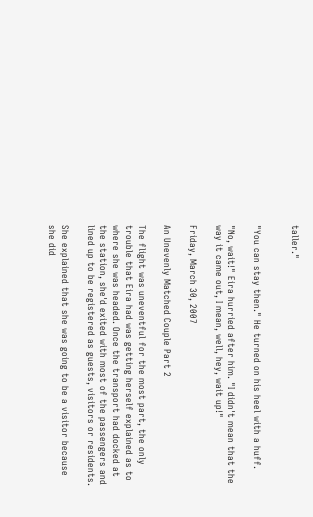taller."


"You can stay then." He turned on his heel with a huff.

"No, wait!" Eira hurried after him. "I didn't mean that the way it came out, I mean, well, hey, wait up!"

Friday, March 30, 2007

An Unevenly Matched Couple Part 2

The flight was uneventful for the most part, the only trouble that Eira had was getting herself explained as to where she was headed. Once the transport had docked at the station, she'd exited with most of the passengers and lined up to be registered as guests, visitors or residents.

She explained that she was going to be a visitor because she did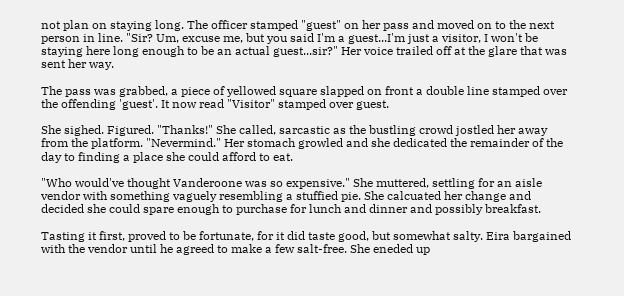not plan on staying long. The officer stamped "guest" on her pass and moved on to the next person in line. "Sir? Um, excuse me, but you said I'm a guest...I'm just a visitor, I won't be staying here long enough to be an actual guest...sir?" Her voice trailed off at the glare that was sent her way.

The pass was grabbed, a piece of yellowed square slapped on front a double line stamped over the offending 'guest'. It now read "Visitor" stamped over guest.

She sighed. Figured. "Thanks!" She called, sarcastic as the bustling crowd jostled her away from the platform. "Nevermind." Her stomach growled and she dedicated the remainder of the day to finding a place she could afford to eat.

"Who would've thought Vanderoone was so expensive." She muttered, settling for an aisle vendor with something vaguely resembling a stuffied pie. She calcuated her change and decided she could spare enough to purchase for lunch and dinner and possibly breakfast.

Tasting it first, proved to be fortunate, for it did taste good, but somewhat salty. Eira bargained with the vendor until he agreed to make a few salt-free. She eneded up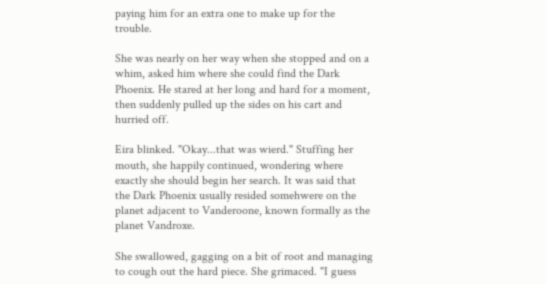paying him for an extra one to make up for the trouble.

She was nearly on her way when she stopped and on a whim, asked him where she could find the Dark Phoenix. He stared at her long and hard for a moment, then suddenly pulled up the sides on his cart and hurried off.

Eira blinked. "Okay...that was wierd." Stuffing her mouth, she happily continued, wondering where exactly she should begin her search. It was said that the Dark Phoenix usually resided somehwere on the planet adjacent to Vanderoone, known formally as the planet Vandroxe.

She swallowed, gagging on a bit of root and managing to cough out the hard piece. She grimaced. "I guess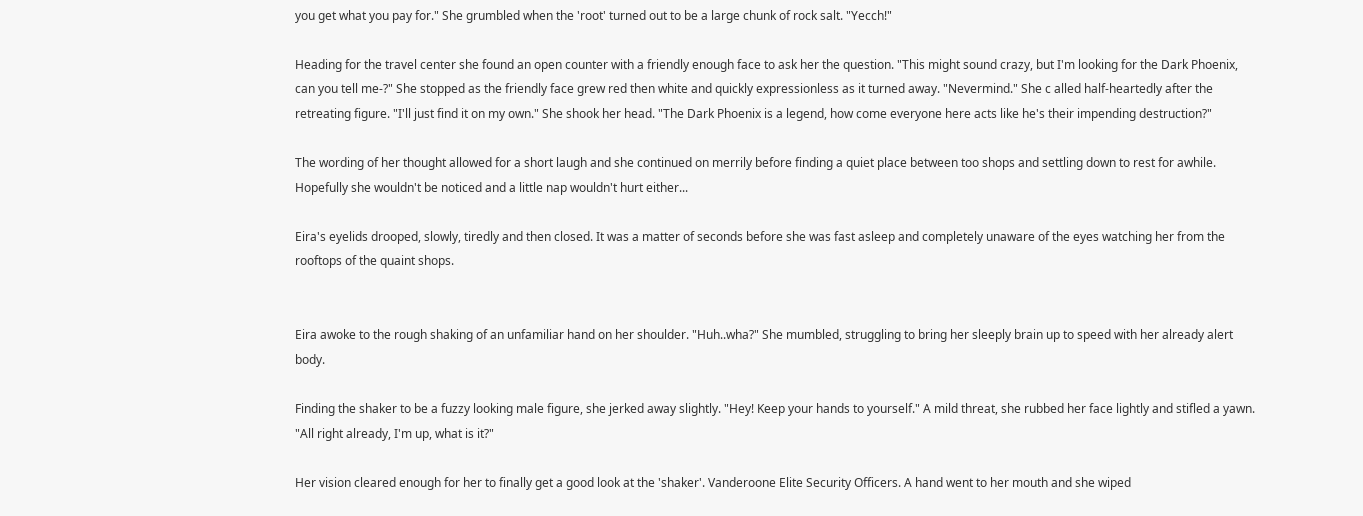you get what you pay for." She grumbled when the 'root' turned out to be a large chunk of rock salt. "Yecch!"

Heading for the travel center she found an open counter with a friendly enough face to ask her the question. "This might sound crazy, but I'm looking for the Dark Phoenix, can you tell me-?" She stopped as the friendly face grew red then white and quickly expressionless as it turned away. "Nevermind." She c alled half-heartedly after the retreating figure. "I'll just find it on my own." She shook her head. "The Dark Phoenix is a legend, how come everyone here acts like he's their impending destruction?"

The wording of her thought allowed for a short laugh and she continued on merrily before finding a quiet place between too shops and settling down to rest for awhile. Hopefully she wouldn't be noticed and a little nap wouldn't hurt either...

Eira's eyelids drooped, slowly, tiredly and then closed. It was a matter of seconds before she was fast asleep and completely unaware of the eyes watching her from the rooftops of the quaint shops.


Eira awoke to the rough shaking of an unfamiliar hand on her shoulder. "Huh..wha?" She mumbled, struggling to bring her sleeply brain up to speed with her already alert body.

Finding the shaker to be a fuzzy looking male figure, she jerked away slightly. "Hey! Keep your hands to yourself." A mild threat, she rubbed her face lightly and stifled a yawn. "All right already, I'm up, what is it?"

Her vision cleared enough for her to finally get a good look at the 'shaker'. Vanderoone Elite Security Officers. A hand went to her mouth and she wiped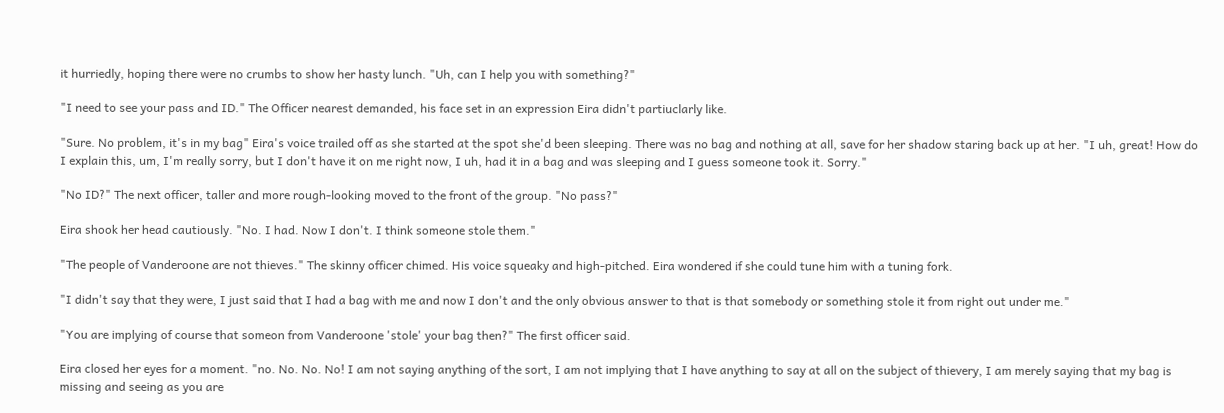it hurriedly, hoping there were no crumbs to show her hasty lunch. "Uh, can I help you with something?"

"I need to see your pass and ID." The Officer nearest demanded, his face set in an expression Eira didn't partiuclarly like.

"Sure. No problem, it's in my bag" Eira's voice trailed off as she started at the spot she'd been sleeping. There was no bag and nothing at all, save for her shadow staring back up at her. "I uh, great! How do I explain this, um, I'm really sorry, but I don't have it on me right now, I uh, had it in a bag and was sleeping and I guess someone took it. Sorry."

"No ID?" The next officer, taller and more rough-looking moved to the front of the group. "No pass?"

Eira shook her head cautiously. "No. I had. Now I don't. I think someone stole them."

"The people of Vanderoone are not thieves." The skinny officer chimed. His voice squeaky and high-pitched. Eira wondered if she could tune him with a tuning fork.

"I didn't say that they were, I just said that I had a bag with me and now I don't and the only obvious answer to that is that somebody or something stole it from right out under me."

"You are implying of course that someon from Vanderoone 'stole' your bag then?" The first officer said.

Eira closed her eyes for a moment. "no. No. No. No! I am not saying anything of the sort, I am not implying that I have anything to say at all on the subject of thievery, I am merely saying that my bag is missing and seeing as you are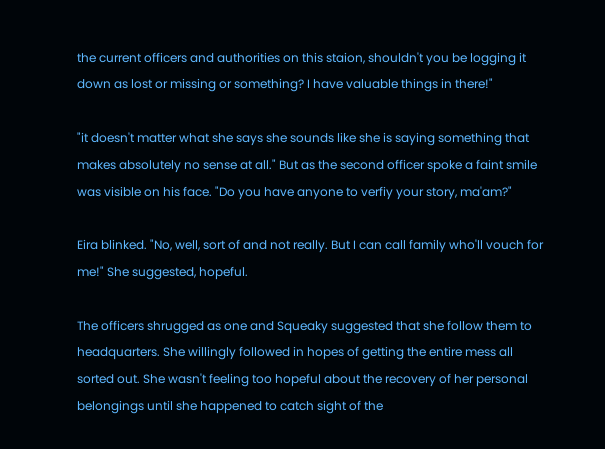the current officers and authorities on this staion, shouldn't you be logging it down as lost or missing or something? I have valuable things in there!"

"it doesn't matter what she says she sounds like she is saying something that makes absolutely no sense at all." But as the second officer spoke a faint smile was visible on his face. "Do you have anyone to verfiy your story, ma'am?"

Eira blinked. "No, well, sort of and not really. But I can call family who'll vouch for me!" She suggested, hopeful.

The officers shrugged as one and Squeaky suggested that she follow them to headquarters. She willingly followed in hopes of getting the entire mess all sorted out. She wasn't feeling too hopeful about the recovery of her personal belongings until she happened to catch sight of the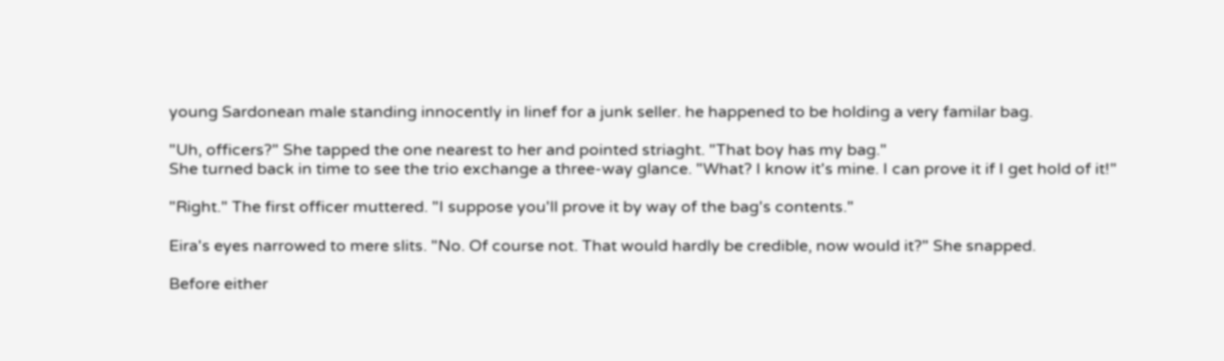young Sardonean male standing innocently in linef for a junk seller. he happened to be holding a very familar bag.

"Uh, officers?" She tapped the one nearest to her and pointed striaght. "That boy has my bag."
She turned back in time to see the trio exchange a three-way glance. "What? I know it's mine. I can prove it if I get hold of it!"

"Right." The first officer muttered. "I suppose you'll prove it by way of the bag's contents."

Eira's eyes narrowed to mere slits. "No. Of course not. That would hardly be credible, now would it?" She snapped.

Before either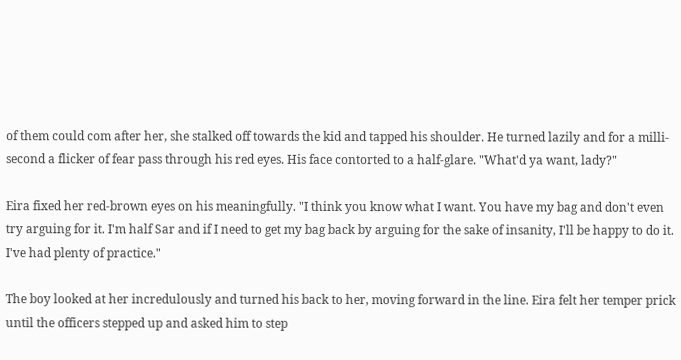of them could com after her, she stalked off towards the kid and tapped his shoulder. He turned lazily and for a milli-second a flicker of fear pass through his red eyes. His face contorted to a half-glare. "What'd ya want, lady?"

Eira fixed her red-brown eyes on his meaningfully. "I think you know what I want. You have my bag and don't even try arguing for it. I'm half Sar and if I need to get my bag back by arguing for the sake of insanity, I'll be happy to do it. I've had plenty of practice."

The boy looked at her incredulously and turned his back to her, moving forward in the line. Eira felt her temper prick until the officers stepped up and asked him to step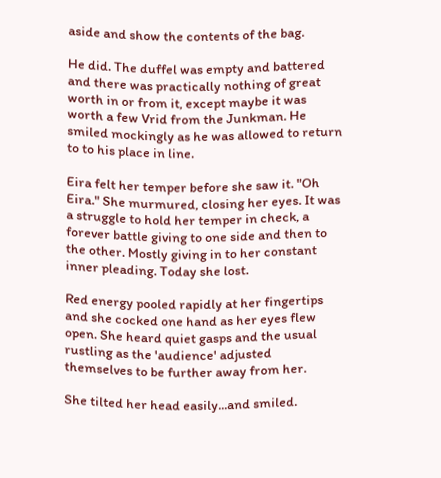aside and show the contents of the bag.

He did. The duffel was empty and battered and there was practically nothing of great worth in or from it, except maybe it was worth a few Vrid from the Junkman. He smiled mockingly as he was allowed to return to to his place in line.

Eira felt her temper before she saw it. "Oh Eira." She murmured, closing her eyes. It was a struggle to hold her temper in check, a forever battle giving to one side and then to the other. Mostly giving in to her constant inner pleading. Today she lost.

Red energy pooled rapidly at her fingertips and she cocked one hand as her eyes flew open. She heard quiet gasps and the usual rustling as the 'audience' adjusted themselves to be further away from her.

She tilted her head easily...and smiled.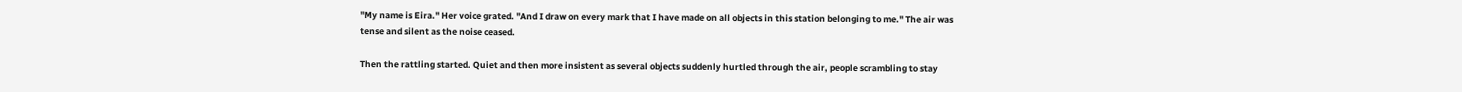"My name is Eira." Her voice grated. "And I draw on every mark that I have made on all objects in this station belonging to me." The air was tense and silent as the noise ceased.

Then the rattling started. Quiet and then more insistent as several objects suddenly hurtled through the air, people scrambling to stay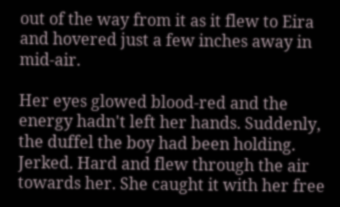out of the way from it as it flew to Eira and hovered just a few inches away in mid-air.

Her eyes glowed blood-red and the energy hadn't left her hands. Suddenly, the duffel the boy had been holding. Jerked. Hard and flew through the air towards her. She caught it with her free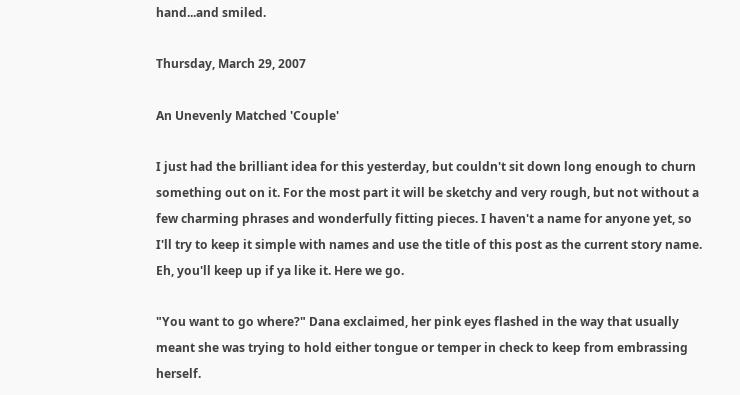hand...and smiled.

Thursday, March 29, 2007

An Unevenly Matched 'Couple'

I just had the brilliant idea for this yesterday, but couldn't sit down long enough to churn something out on it. For the most part it will be sketchy and very rough, but not without a few charming phrases and wonderfully fitting pieces. I haven't a name for anyone yet, so I'll try to keep it simple with names and use the title of this post as the current story name. Eh, you'll keep up if ya like it. Here we go.

"You want to go where?" Dana exclaimed, her pink eyes flashed in the way that usually meant she was trying to hold either tongue or temper in check to keep from embrassing herself.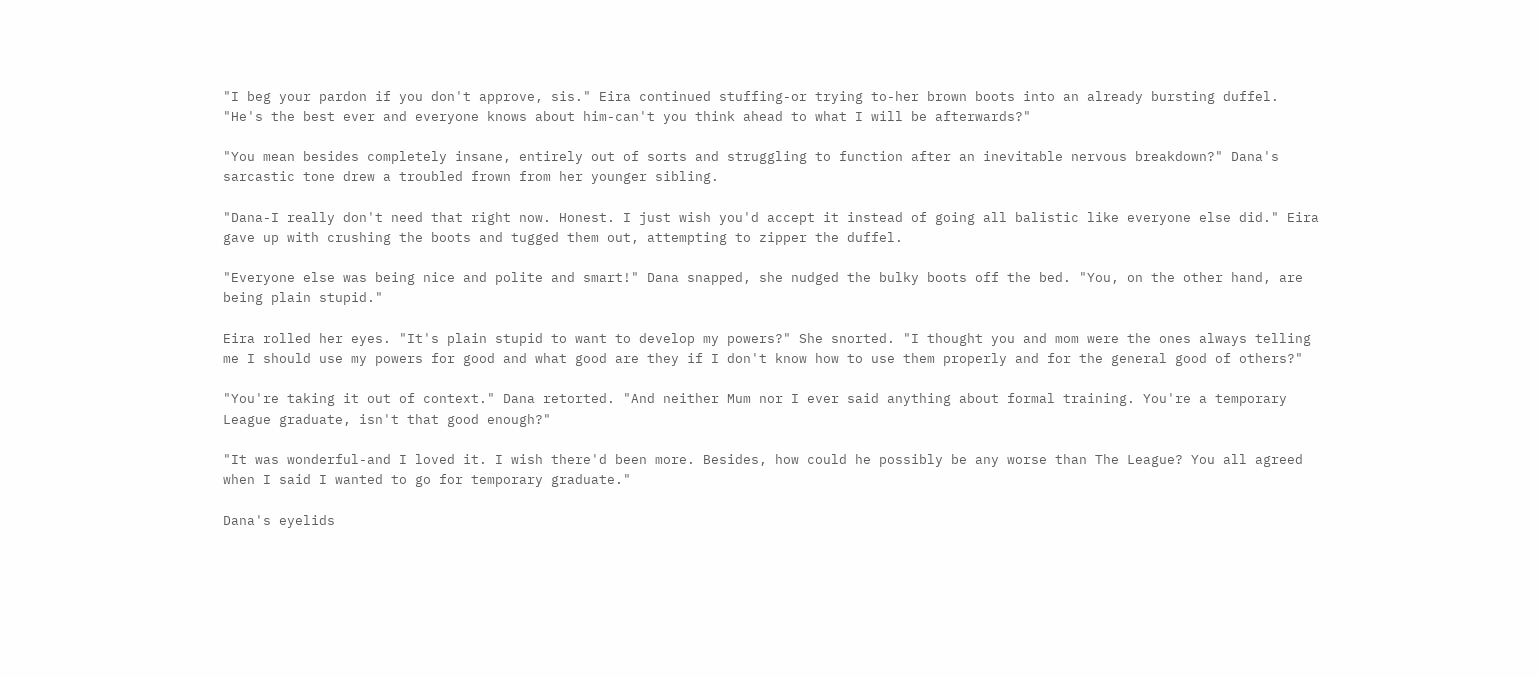"I beg your pardon if you don't approve, sis." Eira continued stuffing-or trying to-her brown boots into an already bursting duffel. "He's the best ever and everyone knows about him-can't you think ahead to what I will be afterwards?"

"You mean besides completely insane, entirely out of sorts and struggling to function after an inevitable nervous breakdown?" Dana's sarcastic tone drew a troubled frown from her younger sibling.

"Dana-I really don't need that right now. Honest. I just wish you'd accept it instead of going all balistic like everyone else did." Eira gave up with crushing the boots and tugged them out, attempting to zipper the duffel.

"Everyone else was being nice and polite and smart!" Dana snapped, she nudged the bulky boots off the bed. "You, on the other hand, are being plain stupid."

Eira rolled her eyes. "It's plain stupid to want to develop my powers?" She snorted. "I thought you and mom were the ones always telling me I should use my powers for good and what good are they if I don't know how to use them properly and for the general good of others?"

"You're taking it out of context." Dana retorted. "And neither Mum nor I ever said anything about formal training. You're a temporary League graduate, isn't that good enough?"

"It was wonderful-and I loved it. I wish there'd been more. Besides, how could he possibly be any worse than The League? You all agreed when I said I wanted to go for temporary graduate."

Dana's eyelids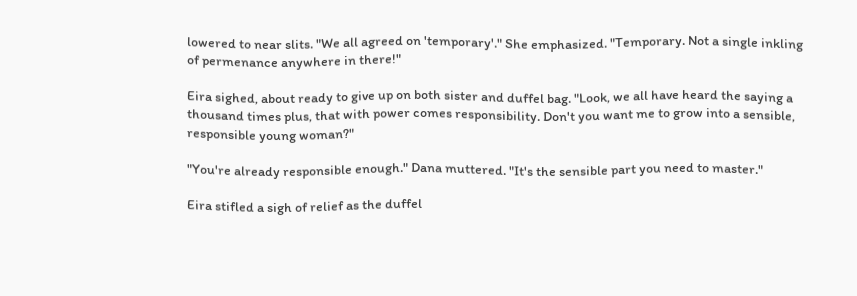lowered to near slits. "We all agreed on 'temporary'." She emphasized. "Temporary. Not a single inkling of permenance anywhere in there!"

Eira sighed, about ready to give up on both sister and duffel bag. "Look, we all have heard the saying a thousand times plus, that with power comes responsibility. Don't you want me to grow into a sensible, responsible young woman?"

"You're already responsible enough." Dana muttered. "It's the sensible part you need to master."

Eira stifled a sigh of relief as the duffel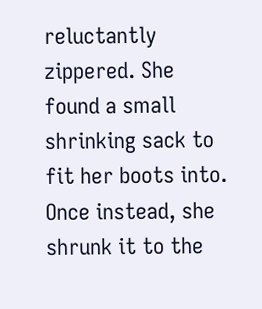reluctantly zippered. She found a small shrinking sack to fit her boots into. Once instead, she shrunk it to the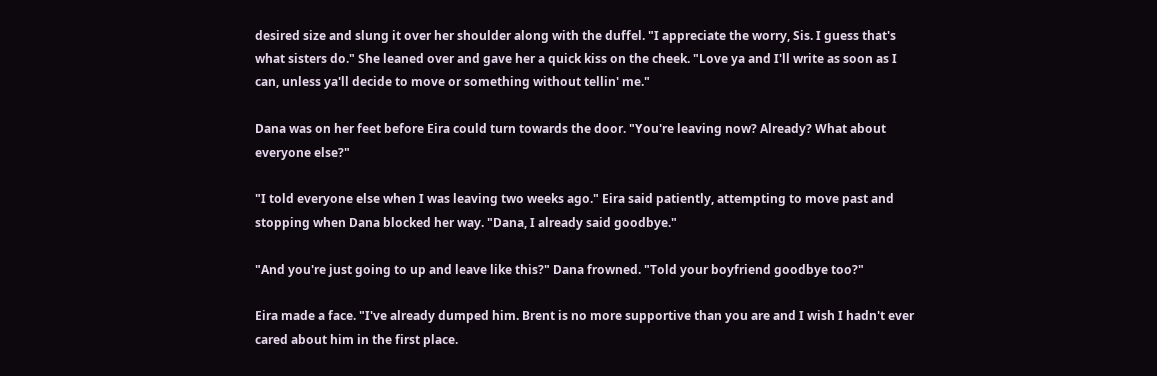desired size and slung it over her shoulder along with the duffel. "I appreciate the worry, Sis. I guess that's what sisters do." She leaned over and gave her a quick kiss on the cheek. "Love ya and I'll write as soon as I can, unless ya'll decide to move or something without tellin' me."

Dana was on her feet before Eira could turn towards the door. "You're leaving now? Already? What about everyone else?"

"I told everyone else when I was leaving two weeks ago." Eira said patiently, attempting to move past and stopping when Dana blocked her way. "Dana, I already said goodbye."

"And you're just going to up and leave like this?" Dana frowned. "Told your boyfriend goodbye too?"

Eira made a face. "I've already dumped him. Brent is no more supportive than you are and I wish I hadn't ever cared about him in the first place.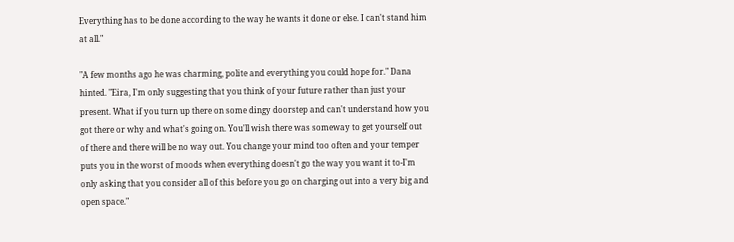Everything has to be done according to the way he wants it done or else. I can't stand him at all."

"A few months ago he was charming, polite and everything you could hope for." Dana hinted. "Eira, I'm only suggesting that you think of your future rather than just your present. What if you turn up there on some dingy doorstep and can't understand how you got there or why and what's going on. You'll wish there was someway to get yourself out of there and there will be no way out. You change your mind too often and your temper puts you in the worst of moods when everything doesn't go the way you want it to-I'm only asking that you consider all of this before you go on charging out into a very big and open space."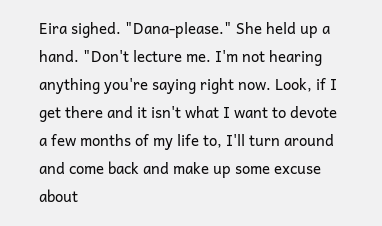Eira sighed. "Dana-please." She held up a hand. "Don't lecture me. I'm not hearing anything you're saying right now. Look, if I get there and it isn't what I want to devote a few months of my life to, I'll turn around and come back and make up some excuse about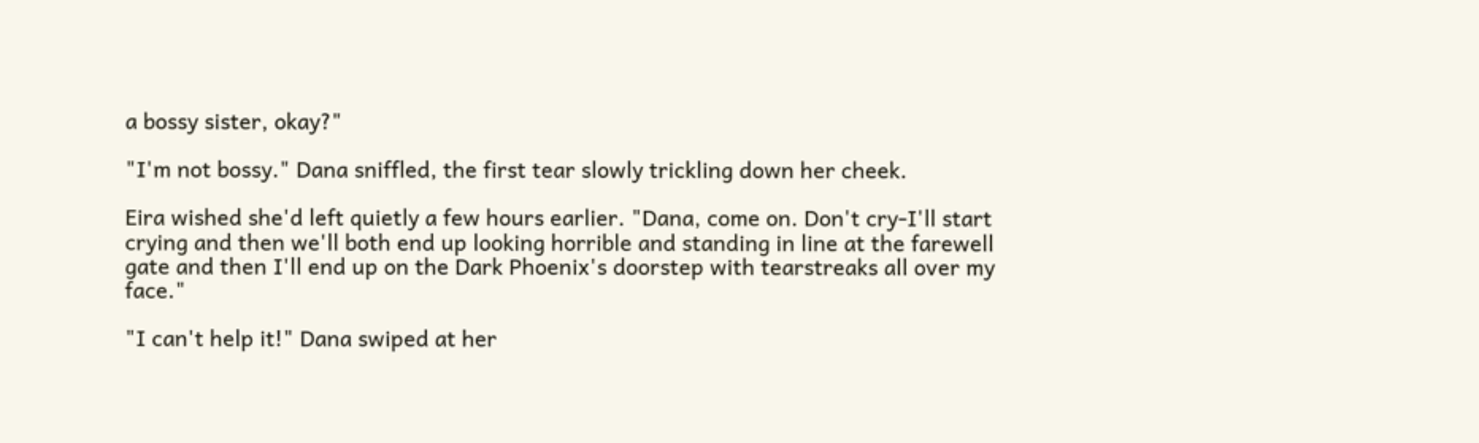a bossy sister, okay?"

"I'm not bossy." Dana sniffled, the first tear slowly trickling down her cheek.

Eira wished she'd left quietly a few hours earlier. "Dana, come on. Don't cry-I'll start crying and then we'll both end up looking horrible and standing in line at the farewell gate and then I'll end up on the Dark Phoenix's doorstep with tearstreaks all over my face."

"I can't help it!" Dana swiped at her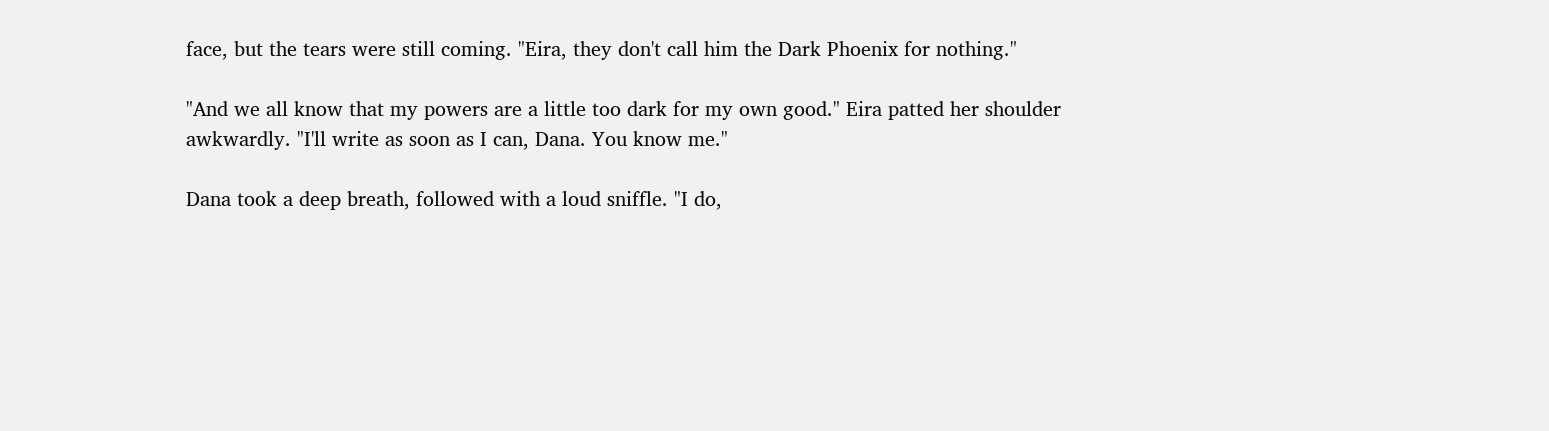face, but the tears were still coming. "Eira, they don't call him the Dark Phoenix for nothing."

"And we all know that my powers are a little too dark for my own good." Eira patted her shoulder awkwardly. "I'll write as soon as I can, Dana. You know me."

Dana took a deep breath, followed with a loud sniffle. "I do,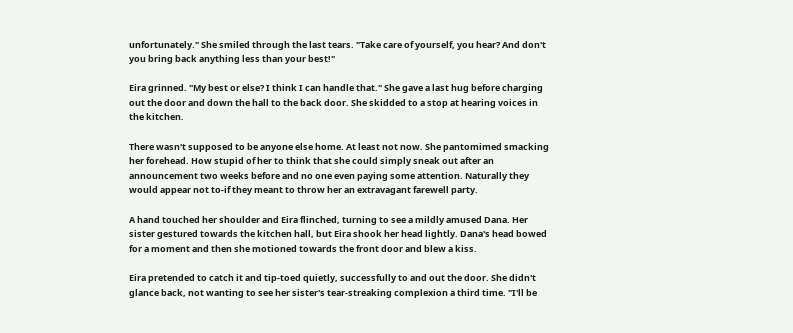unfortunately." She smiled through the last tears. "Take care of yourself, you hear? And don't you bring back anything less than your best!"

Eira grinned. "My best or else? I think I can handle that." She gave a last hug before charging out the door and down the hall to the back door. She skidded to a stop at hearing voices in the kitchen.

There wasn't supposed to be anyone else home. At least not now. She pantomimed smacking her forehead. How stupid of her to think that she could simply sneak out after an announcement two weeks before and no one even paying some attention. Naturally they would appear not to-if they meant to throw her an extravagant farewell party.

A hand touched her shoulder and Eira flinched, turning to see a mildly amused Dana. Her sister gestured towards the kitchen hall, but Eira shook her head lightly. Dana's head bowed for a moment and then she motioned towards the front door and blew a kiss.

Eira pretended to catch it and tip-toed quietly, successfully to and out the door. She didn't glance back, not wanting to see her sister's tear-streaking complexion a third time. "I'll be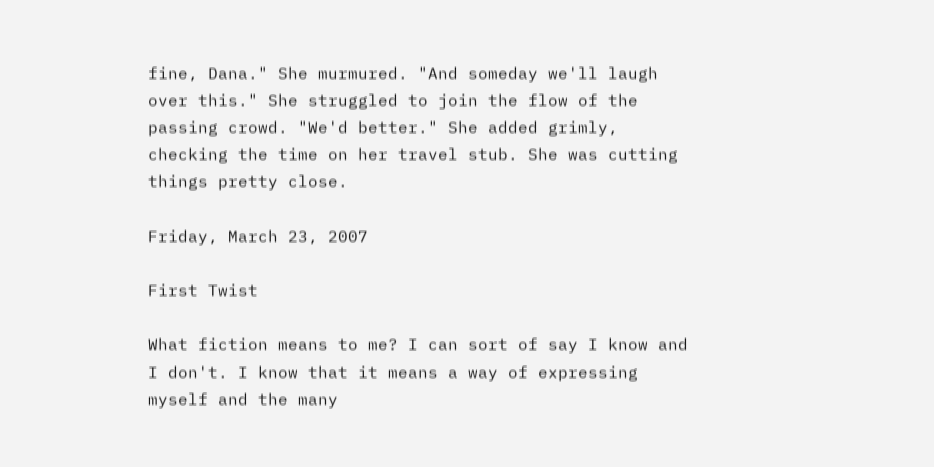fine, Dana." She murmured. "And someday we'll laugh over this." She struggled to join the flow of the passing crowd. "We'd better." She added grimly, checking the time on her travel stub. She was cutting things pretty close.

Friday, March 23, 2007

First Twist

What fiction means to me? I can sort of say I know and I don't. I know that it means a way of expressing myself and the many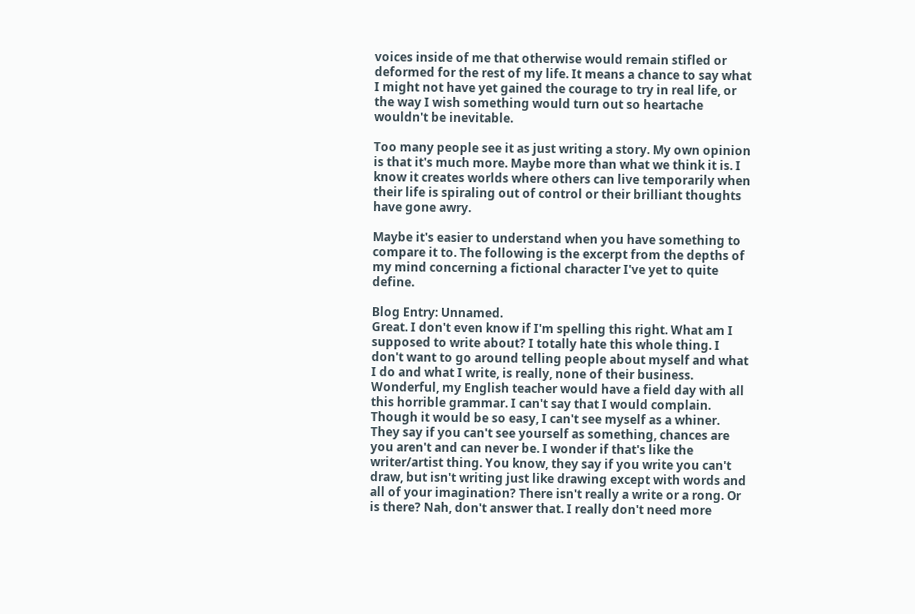voices inside of me that otherwise would remain stifled or deformed for the rest of my life. It means a chance to say what I might not have yet gained the courage to try in real life, or the way I wish something would turn out so heartache wouldn't be inevitable.

Too many people see it as just writing a story. My own opinion is that it's much more. Maybe more than what we think it is. I know it creates worlds where others can live temporarily when their life is spiraling out of control or their brilliant thoughts have gone awry.

Maybe it's easier to understand when you have something to compare it to. The following is the excerpt from the depths of my mind concerning a fictional character I've yet to quite define.

Blog Entry: Unnamed.
Great. I don't even know if I'm spelling this right. What am I supposed to write about? I totally hate this whole thing. I don't want to go around telling people about myself and what I do and what I write, is really, none of their business. Wonderful, my English teacher would have a field day with all this horrible grammar. I can't say that I would complain. Though it would be so easy, I can't see myself as a whiner. They say if you can't see yourself as something, chances are you aren't and can never be. I wonder if that's like the writer/artist thing. You know, they say if you write you can't draw, but isn't writing just like drawing except with words and all of your imagination? There isn't really a write or a rong. Or is there? Nah, don't answer that. I really don't need more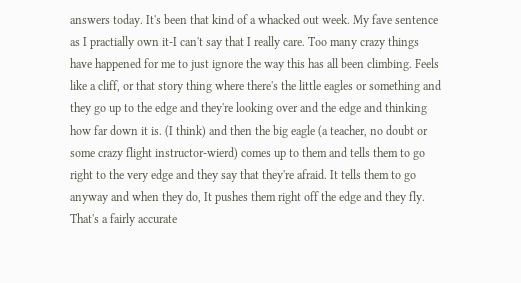answers today. It's been that kind of a whacked out week. My fave sentence as I practially own it-I can't say that I really care. Too many crazy things have happened for me to just ignore the way this has all been climbing. Feels like a cliff, or that story thing where there's the little eagles or something and they go up to the edge and they're looking over and the edge and thinking how far down it is. (I think) and then the big eagle (a teacher, no doubt or some crazy flight instructor-wierd) comes up to them and tells them to go right to the very edge and they say that they're afraid. It tells them to go anyway and when they do, It pushes them right off the edge and they fly. That's a fairly accurate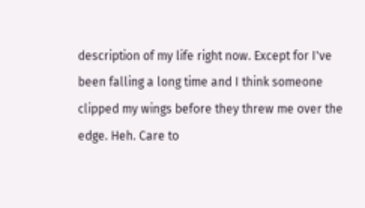description of my life right now. Except for I've been falling a long time and I think someone clipped my wings before they threw me over the edge. Heh. Care to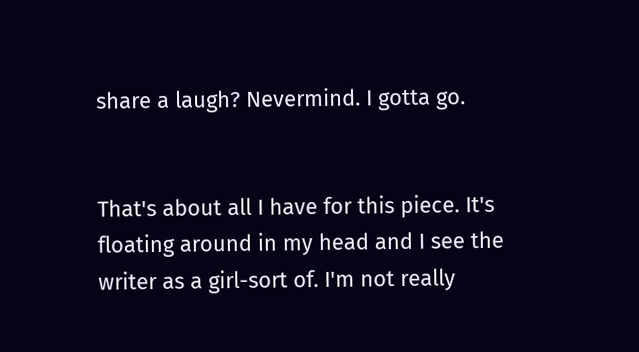share a laugh? Nevermind. I gotta go.


That's about all I have for this piece. It's floating around in my head and I see the writer as a girl-sort of. I'm not really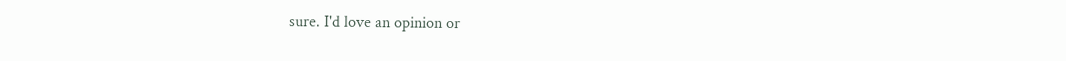sure. I'd love an opinion or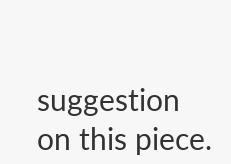suggestion on this piece.